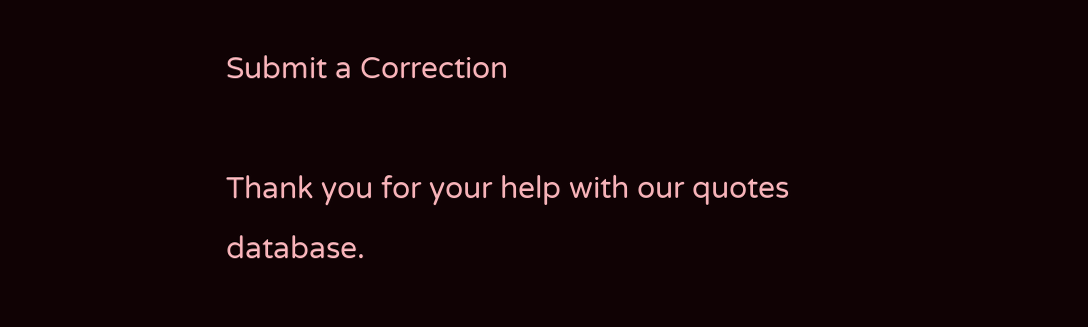Submit a Correction

Thank you for your help with our quotes database.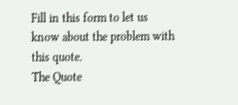Fill in this form to let us know about the problem with this quote.
The Quote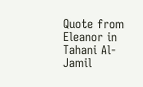Quote from Eleanor in Tahani Al-Jamil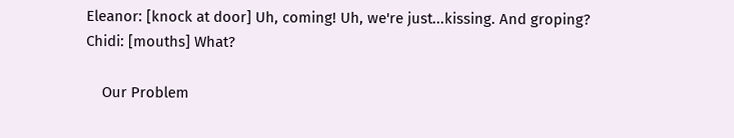Eleanor: [knock at door] Uh, coming! Uh, we're just...kissing. And groping?
Chidi: [mouths] What?

    Our Problem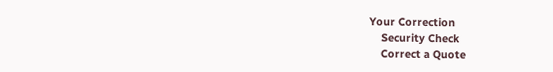Your Correction
    Security Check
    Correct a Quote